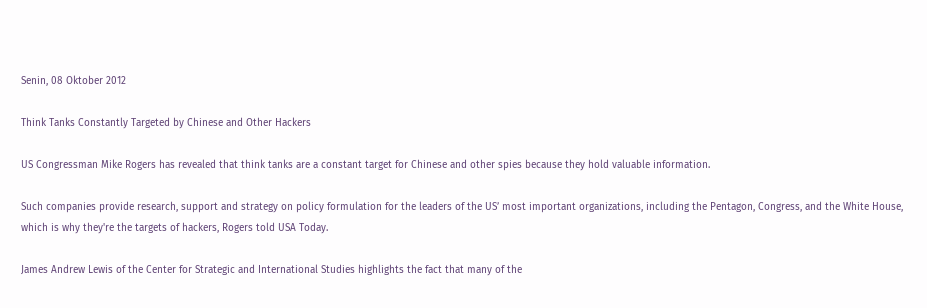Senin, 08 Oktober 2012

Think Tanks Constantly Targeted by Chinese and Other Hackers

US Congressman Mike Rogers has revealed that think tanks are a constant target for Chinese and other spies because they hold valuable information.

Such companies provide research, support and strategy on policy formulation for the leaders of the US’ most important organizations, including the Pentagon, Congress, and the White House, which is why they're the targets of hackers, Rogers told USA Today.

James Andrew Lewis of the Center for Strategic and International Studies highlights the fact that many of the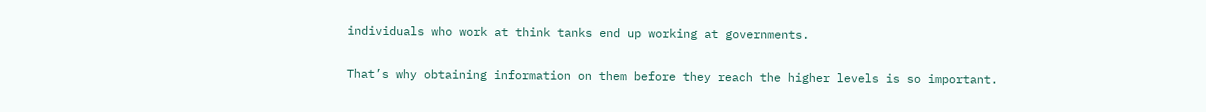individuals who work at think tanks end up working at governments.

That’s why obtaining information on them before they reach the higher levels is so important.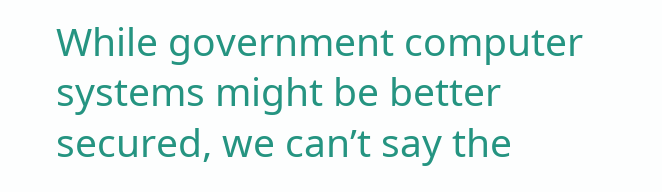While government computer systems might be better secured, we can’t say the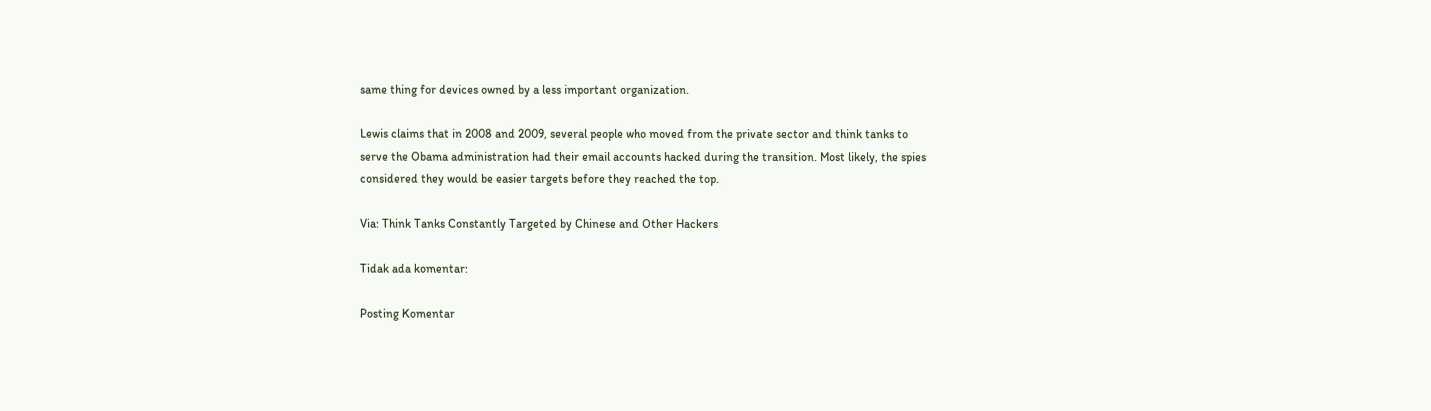same thing for devices owned by a less important organization.

Lewis claims that in 2008 and 2009, several people who moved from the private sector and think tanks to serve the Obama administration had their email accounts hacked during the transition. Most likely, the spies considered they would be easier targets before they reached the top.

Via: Think Tanks Constantly Targeted by Chinese and Other Hackers

Tidak ada komentar:

Posting Komentar